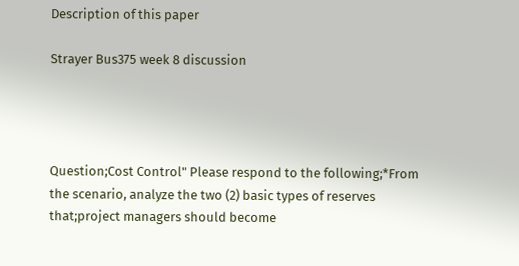Description of this paper

Strayer Bus375 week 8 discussion




Question;Cost Control" Please respond to the following;*From the scenario, analyze the two (2) basic types of reserves that;project managers should become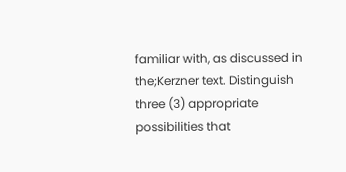familiar with, as discussed in the;Kerzner text. Distinguish three (3) appropriate possibilities that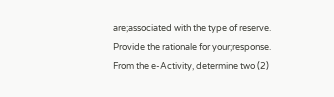are;associated with the type of reserve. Provide the rationale for your;response. From the e-Activity, determine two (2)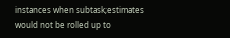instances when subtask;estimates would not be rolled up to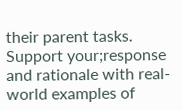their parent tasks. Support your;response and rationale with real-world examples of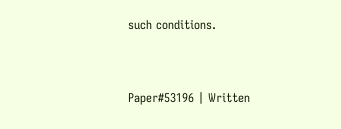such conditions.


Paper#53196 | Written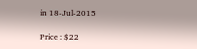in 18-Jul-2015

Price : $22